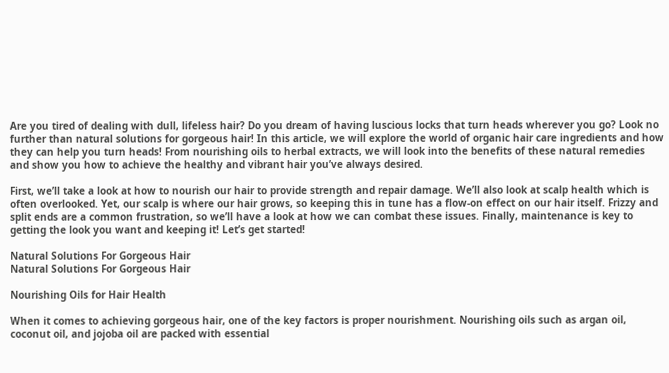Are you tired of dealing with dull, lifeless hair? Do you dream of having luscious locks that turn heads wherever you go? Look no further than natural solutions for gorgeous hair! In this article, we will explore the world of organic hair care ingredients and how they can help you turn heads! From nourishing oils to herbal extracts, we will look into the benefits of these natural remedies and show you how to achieve the healthy and vibrant hair you’ve always desired.

First, we’ll take a look at how to nourish our hair to provide strength and repair damage. We’ll also look at scalp health which is often overlooked. Yet, our scalp is where our hair grows, so keeping this in tune has a flow-on effect on our hair itself. Frizzy and split ends are a common frustration, so we’ll have a look at how we can combat these issues. Finally, maintenance is key to getting the look you want and keeping it! Let’s get started!

Natural Solutions For Gorgeous Hair
Natural Solutions For Gorgeous Hair

Nourishing Oils for Hair Health

When it comes to achieving gorgeous hair, one of the key factors is proper nourishment. Nourishing oils such as argan oil, coconut oil, and jojoba oil are packed with essential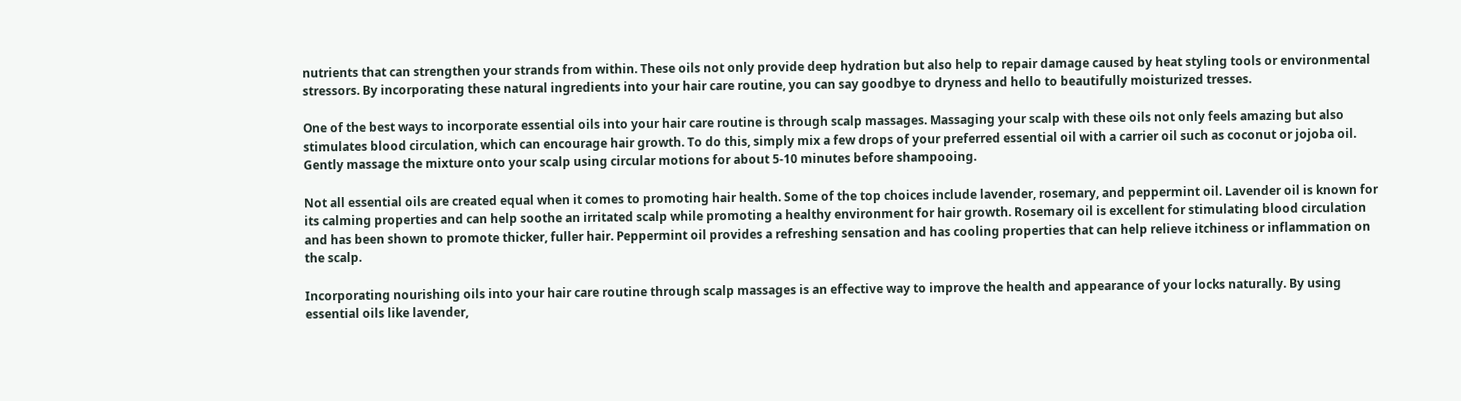nutrients that can strengthen your strands from within. These oils not only provide deep hydration but also help to repair damage caused by heat styling tools or environmental stressors. By incorporating these natural ingredients into your hair care routine, you can say goodbye to dryness and hello to beautifully moisturized tresses.

One of the best ways to incorporate essential oils into your hair care routine is through scalp massages. Massaging your scalp with these oils not only feels amazing but also stimulates blood circulation, which can encourage hair growth. To do this, simply mix a few drops of your preferred essential oil with a carrier oil such as coconut or jojoba oil. Gently massage the mixture onto your scalp using circular motions for about 5-10 minutes before shampooing.

Not all essential oils are created equal when it comes to promoting hair health. Some of the top choices include lavender, rosemary, and peppermint oil. Lavender oil is known for its calming properties and can help soothe an irritated scalp while promoting a healthy environment for hair growth. Rosemary oil is excellent for stimulating blood circulation and has been shown to promote thicker, fuller hair. Peppermint oil provides a refreshing sensation and has cooling properties that can help relieve itchiness or inflammation on the scalp.

Incorporating nourishing oils into your hair care routine through scalp massages is an effective way to improve the health and appearance of your locks naturally. By using essential oils like lavender,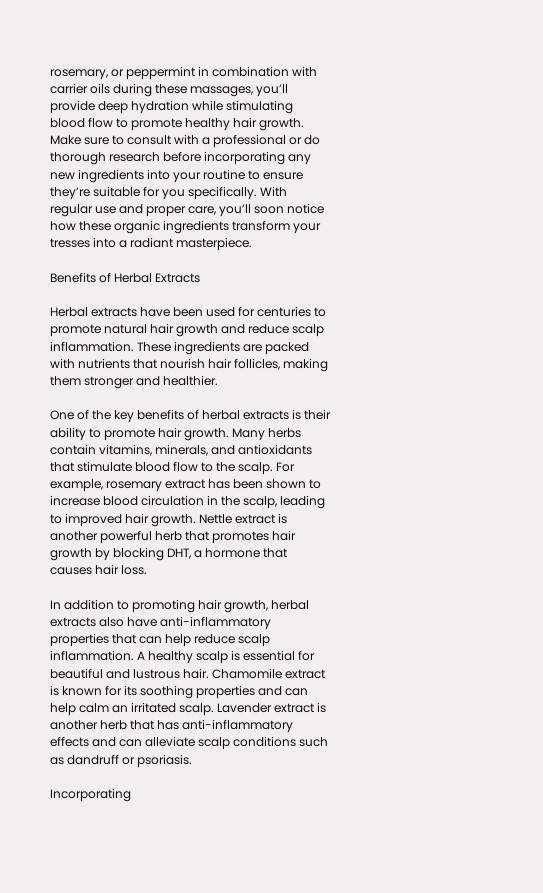rosemary, or peppermint in combination with carrier oils during these massages, you’ll provide deep hydration while stimulating blood flow to promote healthy hair growth. Make sure to consult with a professional or do thorough research before incorporating any new ingredients into your routine to ensure they’re suitable for you specifically. With regular use and proper care, you’ll soon notice how these organic ingredients transform your tresses into a radiant masterpiece.

Benefits of Herbal Extracts

Herbal extracts have been used for centuries to promote natural hair growth and reduce scalp inflammation. These ingredients are packed with nutrients that nourish hair follicles, making them stronger and healthier.

One of the key benefits of herbal extracts is their ability to promote hair growth. Many herbs contain vitamins, minerals, and antioxidants that stimulate blood flow to the scalp. For example, rosemary extract has been shown to increase blood circulation in the scalp, leading to improved hair growth. Nettle extract is another powerful herb that promotes hair growth by blocking DHT, a hormone that causes hair loss.

In addition to promoting hair growth, herbal extracts also have anti-inflammatory properties that can help reduce scalp inflammation. A healthy scalp is essential for beautiful and lustrous hair. Chamomile extract is known for its soothing properties and can help calm an irritated scalp. Lavender extract is another herb that has anti-inflammatory effects and can alleviate scalp conditions such as dandruff or psoriasis.

Incorporating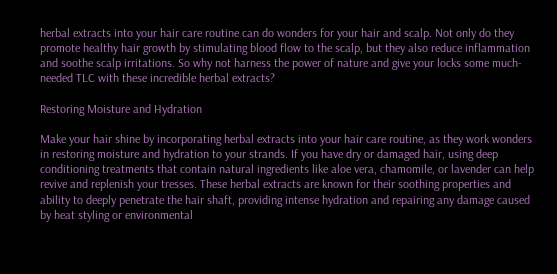herbal extracts into your hair care routine can do wonders for your hair and scalp. Not only do they promote healthy hair growth by stimulating blood flow to the scalp, but they also reduce inflammation and soothe scalp irritations. So why not harness the power of nature and give your locks some much-needed TLC with these incredible herbal extracts?

Restoring Moisture and Hydration

Make your hair shine by incorporating herbal extracts into your hair care routine, as they work wonders in restoring moisture and hydration to your strands. If you have dry or damaged hair, using deep conditioning treatments that contain natural ingredients like aloe vera, chamomile, or lavender can help revive and replenish your tresses. These herbal extracts are known for their soothing properties and ability to deeply penetrate the hair shaft, providing intense hydration and repairing any damage caused by heat styling or environmental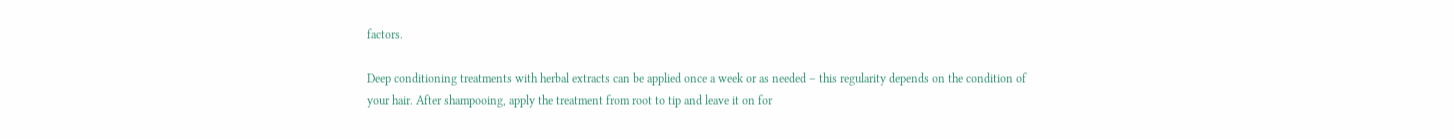factors.

Deep conditioning treatments with herbal extracts can be applied once a week or as needed – this regularity depends on the condition of your hair. After shampooing, apply the treatment from root to tip and leave it on for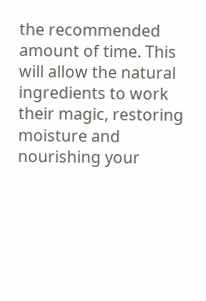the recommended amount of time. This will allow the natural ingredients to work their magic, restoring moisture and nourishing your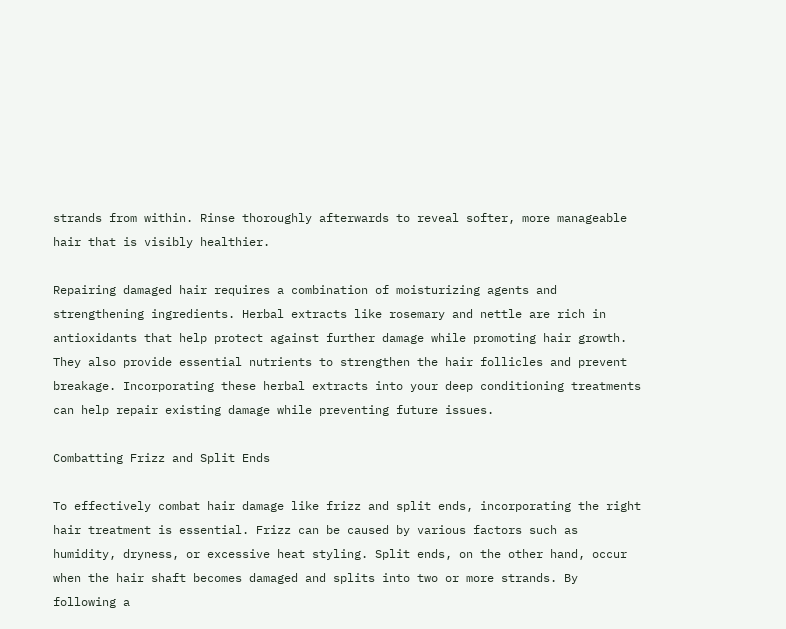strands from within. Rinse thoroughly afterwards to reveal softer, more manageable hair that is visibly healthier.

Repairing damaged hair requires a combination of moisturizing agents and strengthening ingredients. Herbal extracts like rosemary and nettle are rich in antioxidants that help protect against further damage while promoting hair growth. They also provide essential nutrients to strengthen the hair follicles and prevent breakage. Incorporating these herbal extracts into your deep conditioning treatments can help repair existing damage while preventing future issues.

Combatting Frizz and Split Ends

To effectively combat hair damage like frizz and split ends, incorporating the right hair treatment is essential. Frizz can be caused by various factors such as humidity, dryness, or excessive heat styling. Split ends, on the other hand, occur when the hair shaft becomes damaged and splits into two or more strands. By following a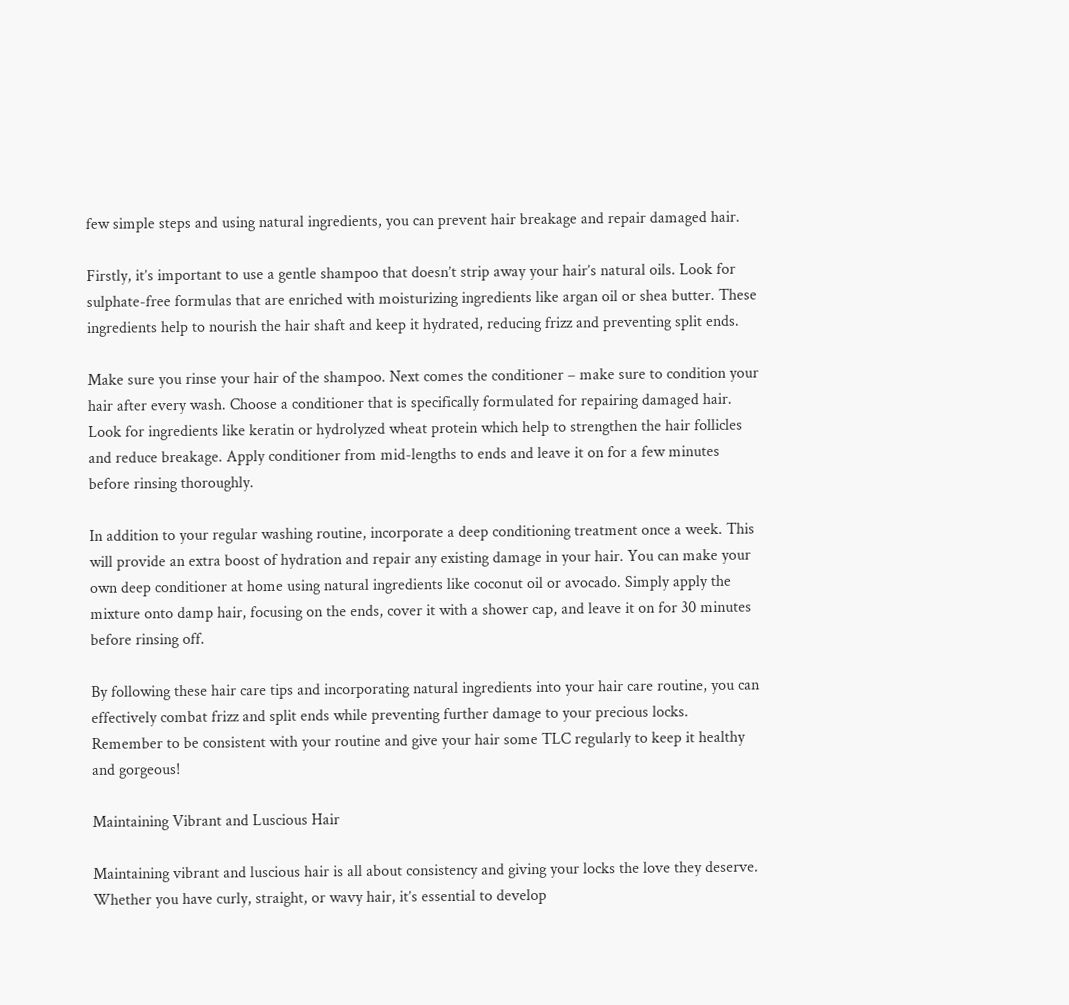few simple steps and using natural ingredients, you can prevent hair breakage and repair damaged hair.

Firstly, it’s important to use a gentle shampoo that doesn’t strip away your hair’s natural oils. Look for sulphate-free formulas that are enriched with moisturizing ingredients like argan oil or shea butter. These ingredients help to nourish the hair shaft and keep it hydrated, reducing frizz and preventing split ends.

Make sure you rinse your hair of the shampoo. Next comes the conditioner – make sure to condition your hair after every wash. Choose a conditioner that is specifically formulated for repairing damaged hair. Look for ingredients like keratin or hydrolyzed wheat protein which help to strengthen the hair follicles and reduce breakage. Apply conditioner from mid-lengths to ends and leave it on for a few minutes before rinsing thoroughly.

In addition to your regular washing routine, incorporate a deep conditioning treatment once a week. This will provide an extra boost of hydration and repair any existing damage in your hair. You can make your own deep conditioner at home using natural ingredients like coconut oil or avocado. Simply apply the mixture onto damp hair, focusing on the ends, cover it with a shower cap, and leave it on for 30 minutes before rinsing off.

By following these hair care tips and incorporating natural ingredients into your hair care routine, you can effectively combat frizz and split ends while preventing further damage to your precious locks. Remember to be consistent with your routine and give your hair some TLC regularly to keep it healthy and gorgeous!

Maintaining Vibrant and Luscious Hair

Maintaining vibrant and luscious hair is all about consistency and giving your locks the love they deserve. Whether you have curly, straight, or wavy hair, it’s essential to develop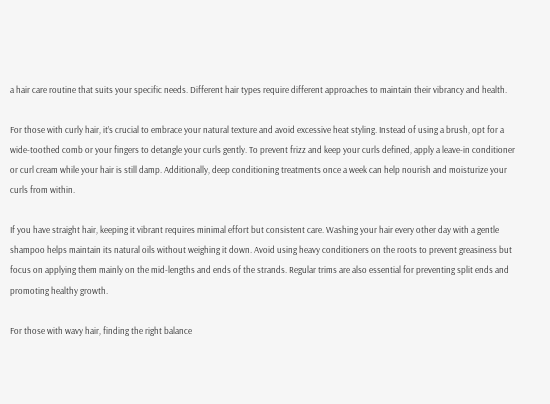a hair care routine that suits your specific needs. Different hair types require different approaches to maintain their vibrancy and health.

For those with curly hair, it’s crucial to embrace your natural texture and avoid excessive heat styling. Instead of using a brush, opt for a wide-toothed comb or your fingers to detangle your curls gently. To prevent frizz and keep your curls defined, apply a leave-in conditioner or curl cream while your hair is still damp. Additionally, deep conditioning treatments once a week can help nourish and moisturize your curls from within.

If you have straight hair, keeping it vibrant requires minimal effort but consistent care. Washing your hair every other day with a gentle shampoo helps maintain its natural oils without weighing it down. Avoid using heavy conditioners on the roots to prevent greasiness but focus on applying them mainly on the mid-lengths and ends of the strands. Regular trims are also essential for preventing split ends and promoting healthy growth.

For those with wavy hair, finding the right balance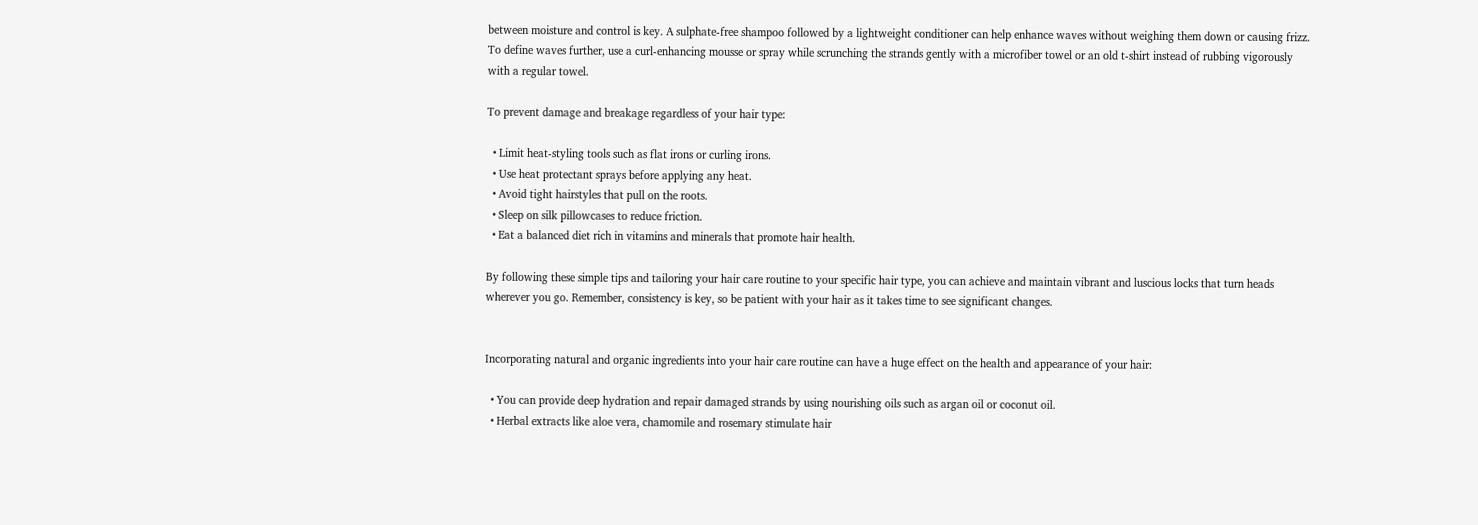between moisture and control is key. A sulphate-free shampoo followed by a lightweight conditioner can help enhance waves without weighing them down or causing frizz. To define waves further, use a curl-enhancing mousse or spray while scrunching the strands gently with a microfiber towel or an old t-shirt instead of rubbing vigorously with a regular towel.

To prevent damage and breakage regardless of your hair type:

  • Limit heat-styling tools such as flat irons or curling irons.
  • Use heat protectant sprays before applying any heat.
  • Avoid tight hairstyles that pull on the roots.
  • Sleep on silk pillowcases to reduce friction.
  • Eat a balanced diet rich in vitamins and minerals that promote hair health.

By following these simple tips and tailoring your hair care routine to your specific hair type, you can achieve and maintain vibrant and luscious locks that turn heads wherever you go. Remember, consistency is key, so be patient with your hair as it takes time to see significant changes.


Incorporating natural and organic ingredients into your hair care routine can have a huge effect on the health and appearance of your hair:

  • You can provide deep hydration and repair damaged strands by using nourishing oils such as argan oil or coconut oil.
  • Herbal extracts like aloe vera, chamomile and rosemary stimulate hair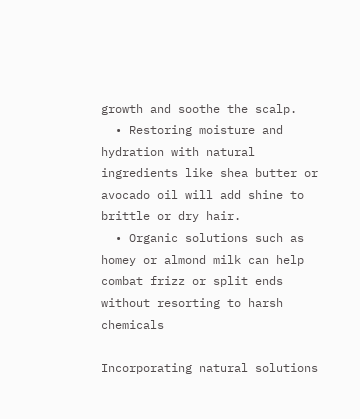growth and soothe the scalp.
  • Restoring moisture and hydration with natural ingredients like shea butter or avocado oil will add shine to brittle or dry hair.
  • Organic solutions such as homey or almond milk can help combat frizz or split ends without resorting to harsh chemicals

Incorporating natural solutions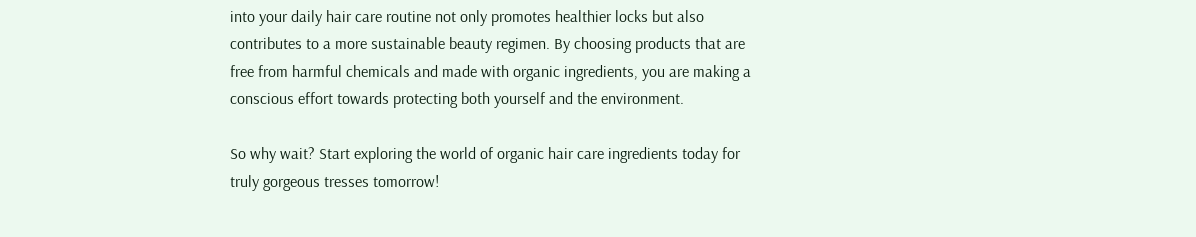into your daily hair care routine not only promotes healthier locks but also contributes to a more sustainable beauty regimen. By choosing products that are free from harmful chemicals and made with organic ingredients, you are making a conscious effort towards protecting both yourself and the environment.

So why wait? Start exploring the world of organic hair care ingredients today for truly gorgeous tresses tomorrow!